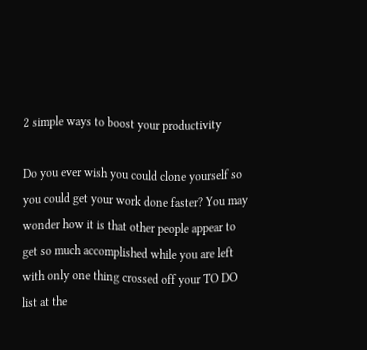2 simple ways to boost your productivity

Do you ever wish you could clone yourself so you could get your work done faster? You may wonder how it is that other people appear to get so much accomplished while you are left with only one thing crossed off your TO DO list at the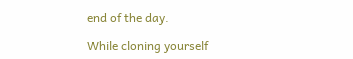end of the day.

While cloning yourself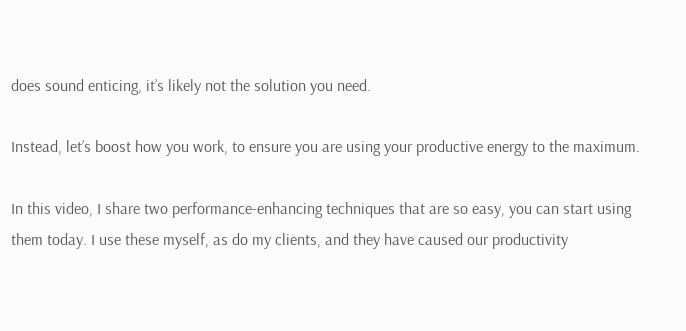does sound enticing, it’s likely not the solution you need.

Instead, let’s boost how you work, to ensure you are using your productive energy to the maximum.

In this video, I share two performance-enhancing techniques that are so easy, you can start using them today. I use these myself, as do my clients, and they have caused our productivity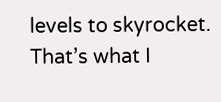levels to skyrocket. That’s what I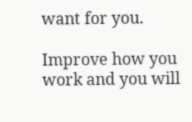want for you.

Improve how you work and you will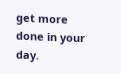get more done in your day.